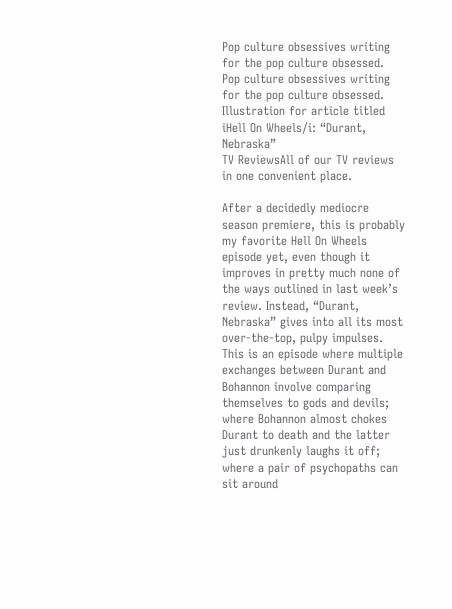Pop culture obsessives writing for the pop culture obsessed.
Pop culture obsessives writing for the pop culture obsessed.
Illustration for article titled iHell On Wheels/i: “Durant, Nebraska”
TV ReviewsAll of our TV reviews in one convenient place.

After a decidedly mediocre season premiere, this is probably my favorite Hell On Wheels episode yet, even though it improves in pretty much none of the ways outlined in last week’s review. Instead, “Durant, Nebraska” gives into all its most over-the-top, pulpy impulses. This is an episode where multiple exchanges between Durant and Bohannon involve comparing themselves to gods and devils; where Bohannon almost chokes Durant to death and the latter just drunkenly laughs it off; where a pair of psychopaths can sit around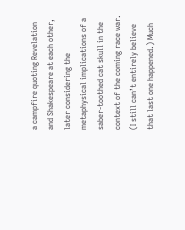a campfire quoting Revelation and Shakespeare at each other, later considering the metaphysical implications of a saber-toothed cat skull in the context of the coming race war. (I still can’t entirely believe that last one happened.) Much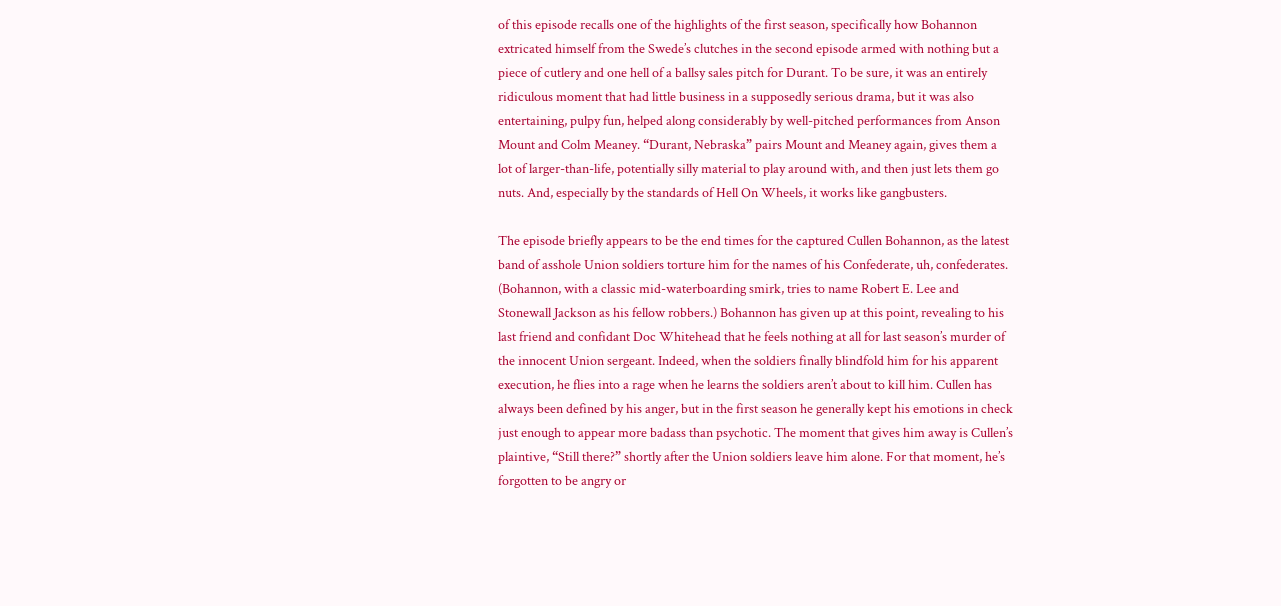of this episode recalls one of the highlights of the first season, specifically how Bohannon extricated himself from the Swede’s clutches in the second episode armed with nothing but a piece of cutlery and one hell of a ballsy sales pitch for Durant. To be sure, it was an entirely ridiculous moment that had little business in a supposedly serious drama, but it was also entertaining, pulpy fun, helped along considerably by well-pitched performances from Anson Mount and Colm Meaney. “Durant, Nebraska” pairs Mount and Meaney again, gives them a lot of larger-than-life, potentially silly material to play around with, and then just lets them go nuts. And, especially by the standards of Hell On Wheels, it works like gangbusters.

The episode briefly appears to be the end times for the captured Cullen Bohannon, as the latest band of asshole Union soldiers torture him for the names of his Confederate, uh, confederates. (Bohannon, with a classic mid-waterboarding smirk, tries to name Robert E. Lee and Stonewall Jackson as his fellow robbers.) Bohannon has given up at this point, revealing to his last friend and confidant Doc Whitehead that he feels nothing at all for last season’s murder of the innocent Union sergeant. Indeed, when the soldiers finally blindfold him for his apparent execution, he flies into a rage when he learns the soldiers aren’t about to kill him. Cullen has always been defined by his anger, but in the first season he generally kept his emotions in check just enough to appear more badass than psychotic. The moment that gives him away is Cullen’s plaintive, “Still there?” shortly after the Union soldiers leave him alone. For that moment, he’s forgotten to be angry or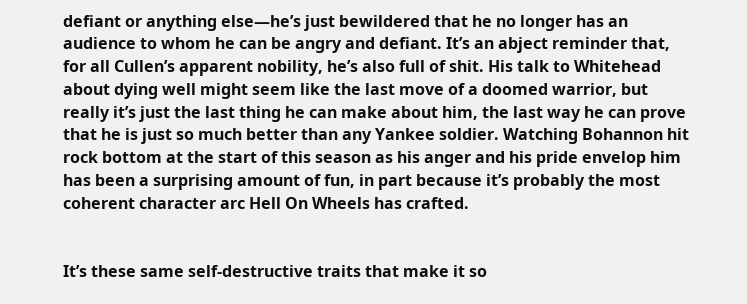defiant or anything else—he’s just bewildered that he no longer has an audience to whom he can be angry and defiant. It’s an abject reminder that, for all Cullen’s apparent nobility, he’s also full of shit. His talk to Whitehead about dying well might seem like the last move of a doomed warrior, but really it’s just the last thing he can make about him, the last way he can prove that he is just so much better than any Yankee soldier. Watching Bohannon hit rock bottom at the start of this season as his anger and his pride envelop him has been a surprising amount of fun, in part because it’s probably the most coherent character arc Hell On Wheels has crafted.


It’s these same self-destructive traits that make it so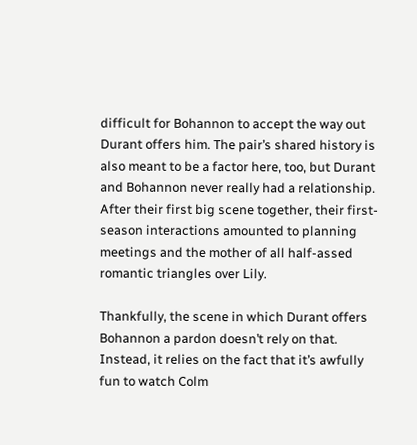difficult for Bohannon to accept the way out Durant offers him. The pair’s shared history is also meant to be a factor here, too, but Durant and Bohannon never really had a relationship. After their first big scene together, their first-season interactions amounted to planning meetings and the mother of all half-assed romantic triangles over Lily.

Thankfully, the scene in which Durant offers Bohannon a pardon doesn’t rely on that. Instead, it relies on the fact that it’s awfully fun to watch Colm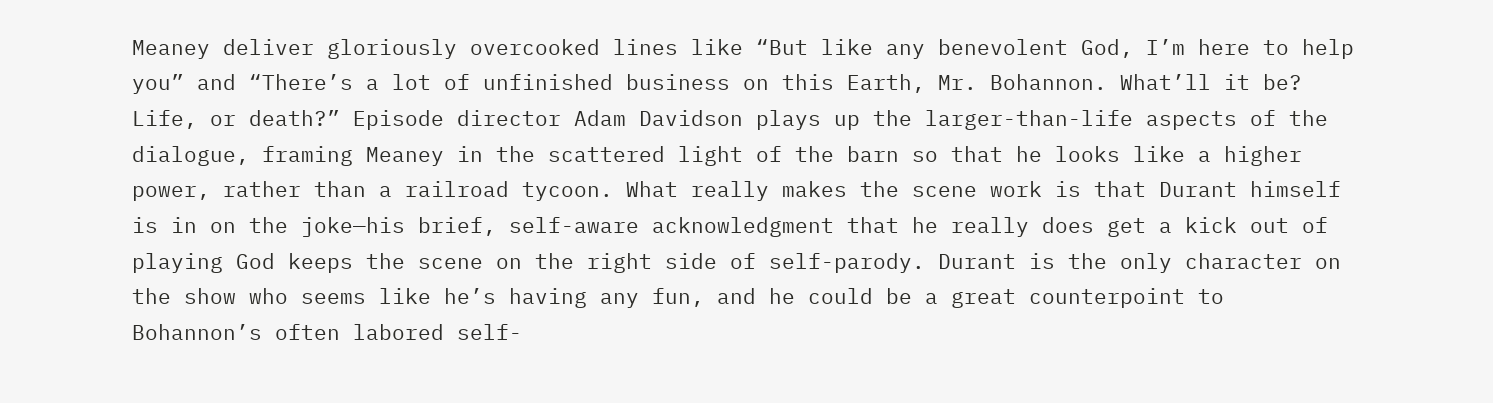Meaney deliver gloriously overcooked lines like “But like any benevolent God, I’m here to help you” and “There’s a lot of unfinished business on this Earth, Mr. Bohannon. What’ll it be? Life, or death?” Episode director Adam Davidson plays up the larger-than-life aspects of the dialogue, framing Meaney in the scattered light of the barn so that he looks like a higher power, rather than a railroad tycoon. What really makes the scene work is that Durant himself is in on the joke—his brief, self-aware acknowledgment that he really does get a kick out of playing God keeps the scene on the right side of self-parody. Durant is the only character on the show who seems like he’s having any fun, and he could be a great counterpoint to Bohannon’s often labored self-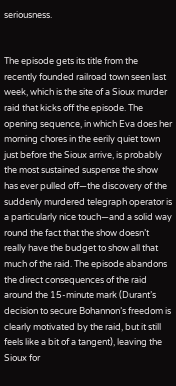seriousness.


The episode gets its title from the recently founded railroad town seen last week, which is the site of a Sioux murder raid that kicks off the episode. The opening sequence, in which Eva does her morning chores in the eerily quiet town just before the Sioux arrive, is probably the most sustained suspense the show has ever pulled off—the discovery of the suddenly murdered telegraph operator is a particularly nice touch—and a solid way round the fact that the show doesn’t really have the budget to show all that much of the raid. The episode abandons the direct consequences of the raid around the 15-minute mark (Durant’s decision to secure Bohannon’s freedom is clearly motivated by the raid, but it still feels like a bit of a tangent), leaving the Sioux for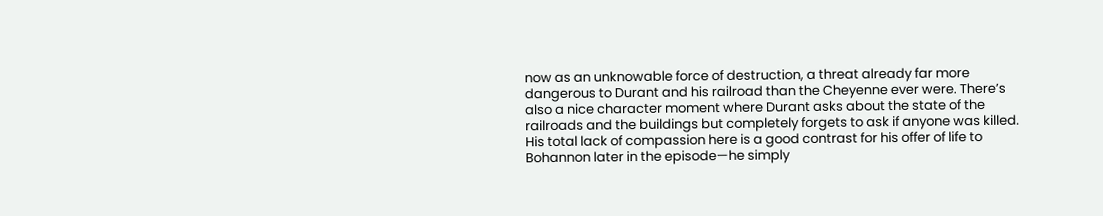now as an unknowable force of destruction, a threat already far more dangerous to Durant and his railroad than the Cheyenne ever were. There’s also a nice character moment where Durant asks about the state of the railroads and the buildings but completely forgets to ask if anyone was killed. His total lack of compassion here is a good contrast for his offer of life to Bohannon later in the episode—he simply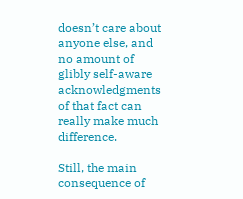doesn’t care about anyone else, and no amount of glibly self-aware acknowledgments of that fact can really make much difference.

Still, the main consequence of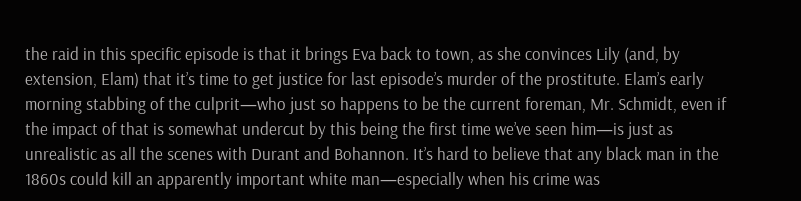the raid in this specific episode is that it brings Eva back to town, as she convinces Lily (and, by extension, Elam) that it’s time to get justice for last episode’s murder of the prostitute. Elam’s early morning stabbing of the culprit—who just so happens to be the current foreman, Mr. Schmidt, even if the impact of that is somewhat undercut by this being the first time we’ve seen him—is just as unrealistic as all the scenes with Durant and Bohannon. It’s hard to believe that any black man in the 1860s could kill an apparently important white man—especially when his crime was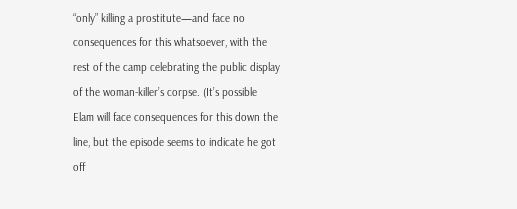“only” killing a prostitute—and face no consequences for this whatsoever, with the rest of the camp celebrating the public display of the woman-killer’s corpse. (It’s possible Elam will face consequences for this down the line, but the episode seems to indicate he got off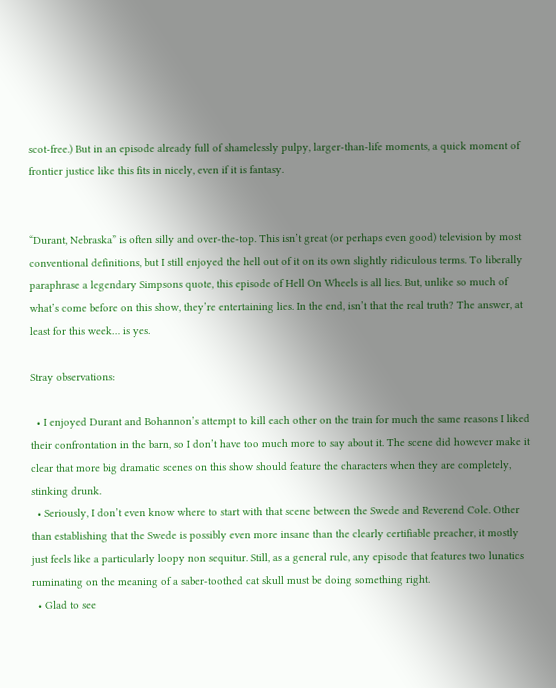scot-free.) But in an episode already full of shamelessly pulpy, larger-than-life moments, a quick moment of frontier justice like this fits in nicely, even if it is fantasy.


“Durant, Nebraska” is often silly and over-the-top. This isn’t great (or perhaps even good) television by most conventional definitions, but I still enjoyed the hell out of it on its own slightly ridiculous terms. To liberally paraphrase a legendary Simpsons quote, this episode of Hell On Wheels is all lies. But, unlike so much of what’s come before on this show, they’re entertaining lies. In the end, isn’t that the real truth? The answer, at least for this week… is yes.

Stray observations:

  • I enjoyed Durant and Bohannon’s attempt to kill each other on the train for much the same reasons I liked their confrontation in the barn, so I don’t have too much more to say about it. The scene did however make it clear that more big dramatic scenes on this show should feature the characters when they are completely, stinking drunk.
  • Seriously, I don’t even know where to start with that scene between the Swede and Reverend Cole. Other than establishing that the Swede is possibly even more insane than the clearly certifiable preacher, it mostly just feels like a particularly loopy non sequitur. Still, as a general rule, any episode that features two lunatics ruminating on the meaning of a saber-toothed cat skull must be doing something right.
  • Glad to see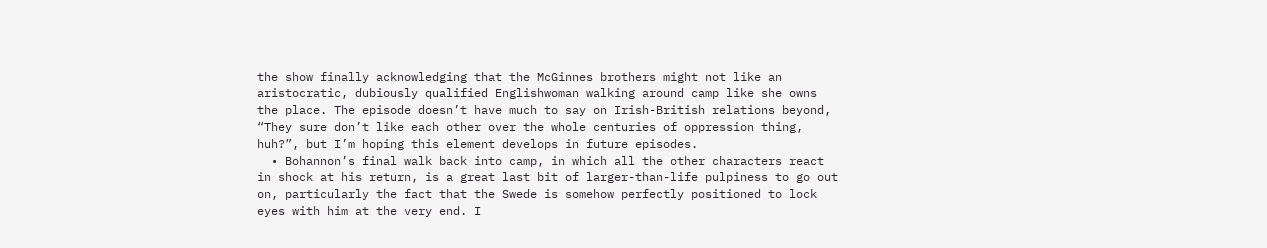the show finally acknowledging that the McGinnes brothers might not like an aristocratic, dubiously qualified Englishwoman walking around camp like she owns the place. The episode doesn’t have much to say on Irish-British relations beyond, “They sure don’t like each other over the whole centuries of oppression thing, huh?”, but I’m hoping this element develops in future episodes.
  • Bohannon’s final walk back into camp, in which all the other characters react in shock at his return, is a great last bit of larger-than-life pulpiness to go out on, particularly the fact that the Swede is somehow perfectly positioned to lock eyes with him at the very end. I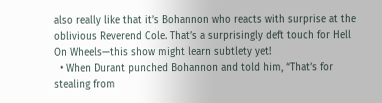also really like that it’s Bohannon who reacts with surprise at the oblivious Reverend Cole. That’s a surprisingly deft touch for Hell On Wheels—this show might learn subtlety yet!
  • When Durant punched Bohannon and told him, “That’s for stealing from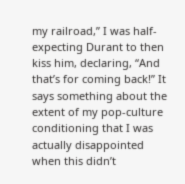my railroad,” I was half-expecting Durant to then kiss him, declaring, “And that’s for coming back!” It says something about the extent of my pop-culture conditioning that I was actually disappointed when this didn’t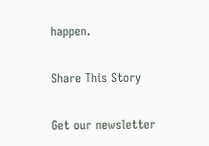happen.

Share This Story

Get our newsletter